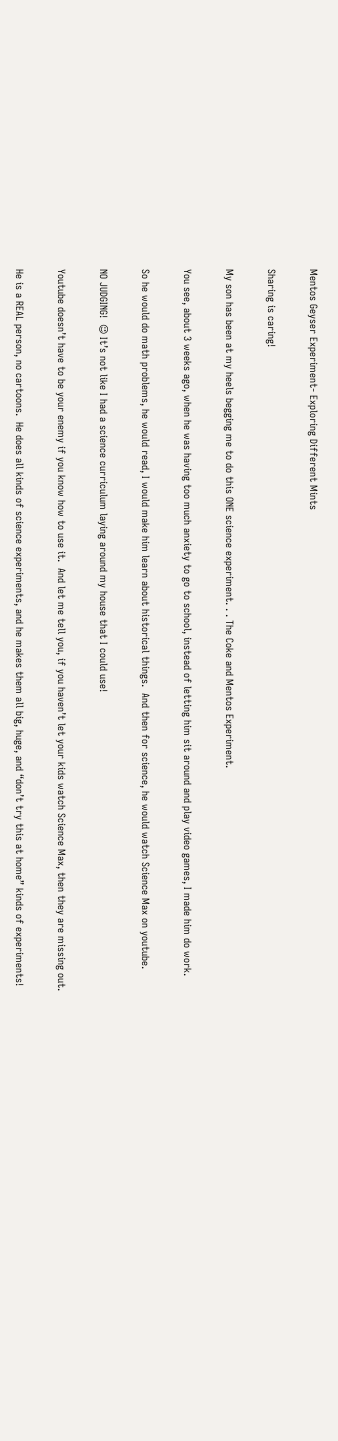Mentos Geyser Experiment- Exploring Different Mints

Sharing is caring!

My son has been at my heels begging me to do this ONE science experiment. . . The Coke and Mentos Experiment.

You see, about 3 weeks ago, when he was having too much anxiety to go to school, instead of letting him sit around and play video games, I made him do work.

So he would do math problems, he would read, I would make him learn about historical things.  And then for science, he would watch Science Max on youtube.

NO JUDGING!  😉 It’s not like I had a science curriculum laying around my house that I could use!

Youtube doesn’t have to be your enemy if you know how to use it.  And let me tell you, if you haven’t let your kids watch Science Max, then they are missing out.

He is a REAL person, no cartoons.  He does all kinds of science experiments, and he makes them all big, huge, and “don’t try this at home” kinds of experiments!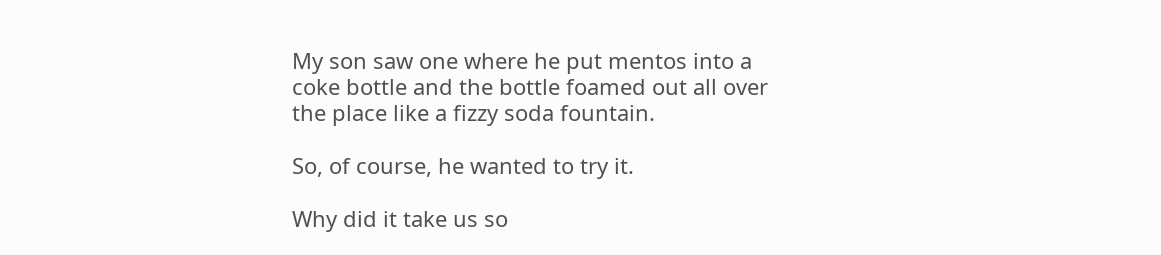My son saw one where he put mentos into a coke bottle and the bottle foamed out all over the place like a fizzy soda fountain.

So, of course, he wanted to try it.

Why did it take us so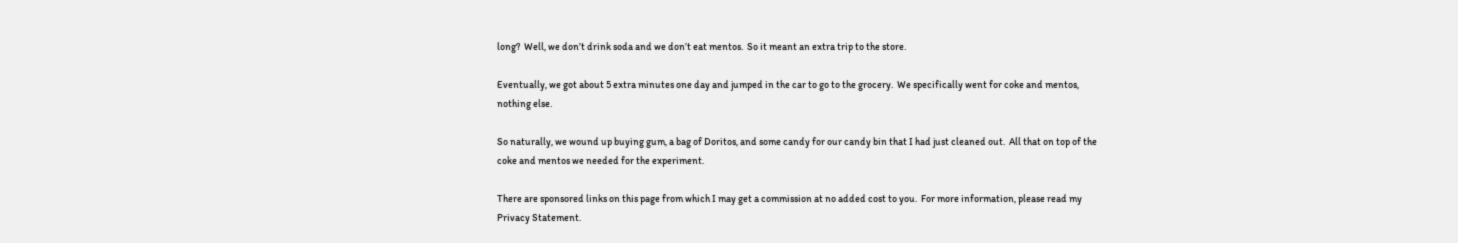long?  Well, we don’t drink soda and we don’t eat mentos.  So it meant an extra trip to the store.

Eventually, we got about 5 extra minutes one day and jumped in the car to go to the grocery.  We specifically went for coke and mentos, nothing else.

So naturally, we wound up buying gum, a bag of Doritos, and some candy for our candy bin that I had just cleaned out.  All that on top of the coke and mentos we needed for the experiment.

There are sponsored links on this page from which I may get a commission at no added cost to you.  For more information, please read my Privacy Statement.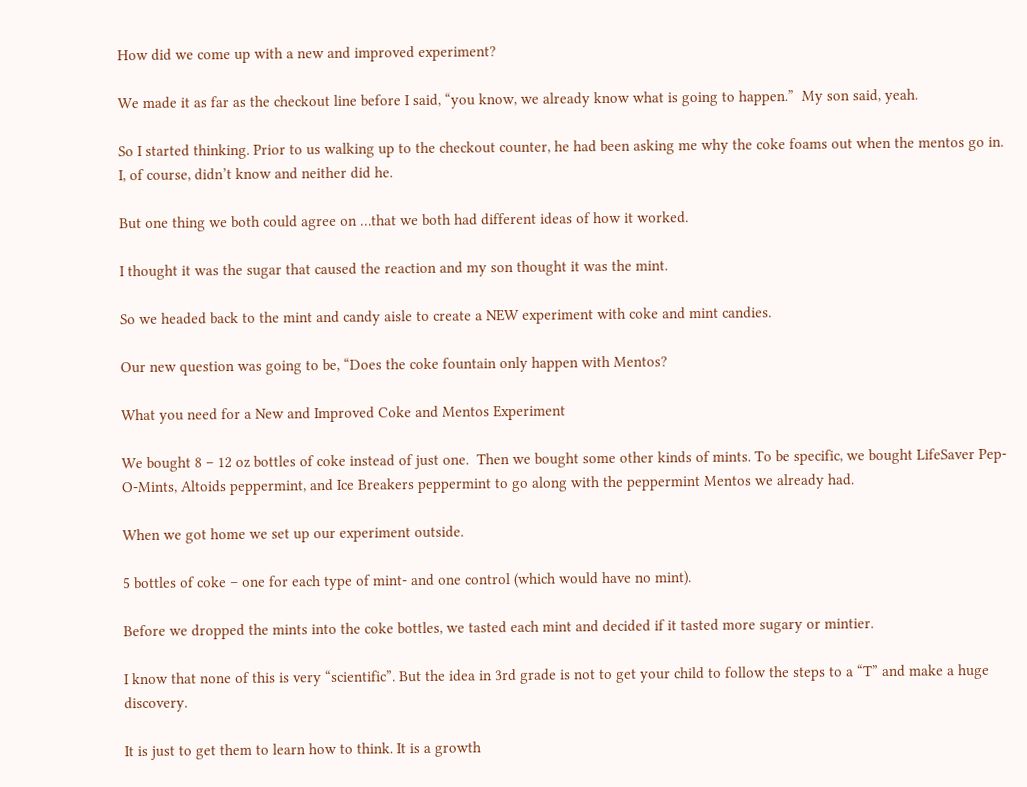How did we come up with a new and improved experiment?

We made it as far as the checkout line before I said, “you know, we already know what is going to happen.”  My son said, yeah.

So I started thinking. Prior to us walking up to the checkout counter, he had been asking me why the coke foams out when the mentos go in. I, of course, didn’t know and neither did he.

But one thing we both could agree on …that we both had different ideas of how it worked.

I thought it was the sugar that caused the reaction and my son thought it was the mint.

So we headed back to the mint and candy aisle to create a NEW experiment with coke and mint candies.

Our new question was going to be, “Does the coke fountain only happen with Mentos?

What you need for a New and Improved Coke and Mentos Experiment

We bought 8 – 12 oz bottles of coke instead of just one.  Then we bought some other kinds of mints. To be specific, we bought LifeSaver Pep-O-Mints, Altoids peppermint, and Ice Breakers peppermint to go along with the peppermint Mentos we already had.

When we got home we set up our experiment outside.

5 bottles of coke – one for each type of mint- and one control (which would have no mint).

Before we dropped the mints into the coke bottles, we tasted each mint and decided if it tasted more sugary or mintier.

I know that none of this is very “scientific”. But the idea in 3rd grade is not to get your child to follow the steps to a “T” and make a huge discovery.

It is just to get them to learn how to think. It is a growth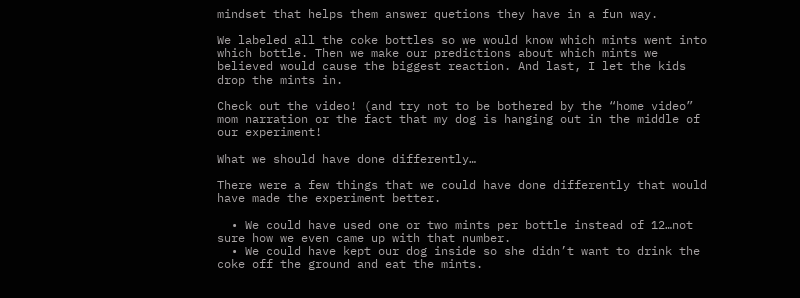mindset that helps them answer quetions they have in a fun way.

We labeled all the coke bottles so we would know which mints went into which bottle. Then we make our predictions about which mints we believed would cause the biggest reaction. And last, I let the kids drop the mints in.

Check out the video! (and try not to be bothered by the “home video” mom narration or the fact that my dog is hanging out in the middle of our experiment!

What we should have done differently…

There were a few things that we could have done differently that would have made the experiment better.

  • We could have used one or two mints per bottle instead of 12…not sure how we even came up with that number.
  • We could have kept our dog inside so she didn’t want to drink the coke off the ground and eat the mints.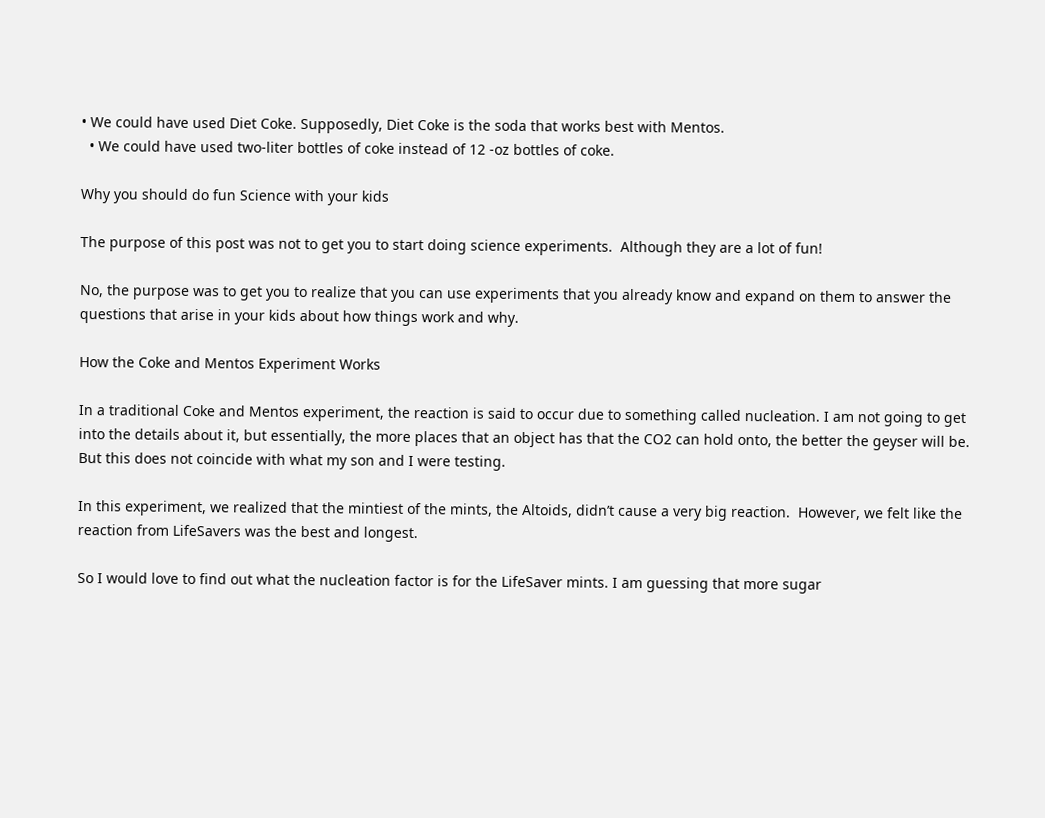• We could have used Diet Coke. Supposedly, Diet Coke is the soda that works best with Mentos.
  • We could have used two-liter bottles of coke instead of 12 -oz bottles of coke.

Why you should do fun Science with your kids

The purpose of this post was not to get you to start doing science experiments.  Although they are a lot of fun!

No, the purpose was to get you to realize that you can use experiments that you already know and expand on them to answer the questions that arise in your kids about how things work and why.

How the Coke and Mentos Experiment Works

In a traditional Coke and Mentos experiment, the reaction is said to occur due to something called nucleation. I am not going to get into the details about it, but essentially, the more places that an object has that the CO2 can hold onto, the better the geyser will be. But this does not coincide with what my son and I were testing.

In this experiment, we realized that the mintiest of the mints, the Altoids, didn’t cause a very big reaction.  However, we felt like the reaction from LifeSavers was the best and longest.

So I would love to find out what the nucleation factor is for the LifeSaver mints. I am guessing that more sugar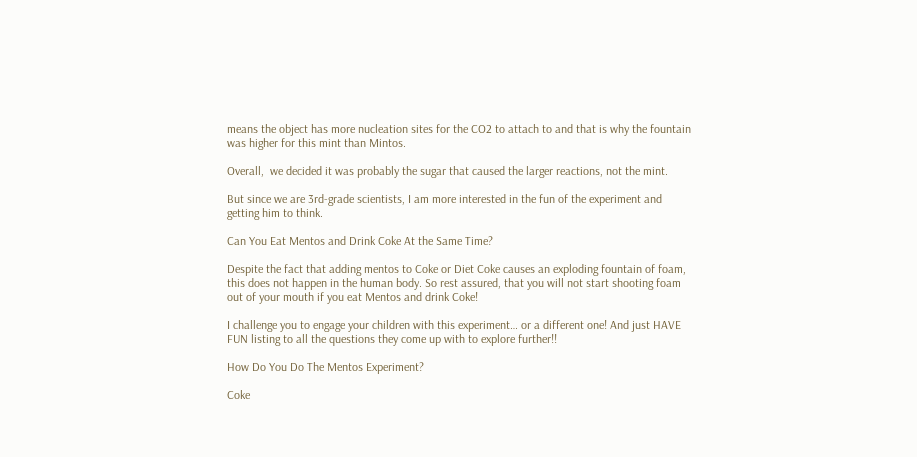means the object has more nucleation sites for the CO2 to attach to and that is why the fountain was higher for this mint than Mintos.

Overall,  we decided it was probably the sugar that caused the larger reactions, not the mint.

But since we are 3rd-grade scientists, I am more interested in the fun of the experiment and getting him to think.

Can You Eat Mentos and Drink Coke At the Same Time?

Despite the fact that adding mentos to Coke or Diet Coke causes an exploding fountain of foam, this does not happen in the human body. So rest assured, that you will not start shooting foam out of your mouth if you eat Mentos and drink Coke!

I challenge you to engage your children with this experiment… or a different one! And just HAVE FUN listing to all the questions they come up with to explore further!!

How Do You Do The Mentos Experiment?

Coke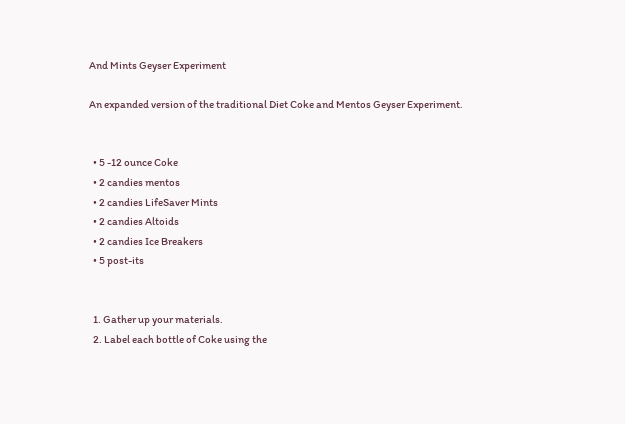And Mints Geyser Experiment

An expanded version of the traditional Diet Coke and Mentos Geyser Experiment.


  • 5 -12 ounce Coke
  • 2 candies mentos
  • 2 candies LifeSaver Mints
  • 2 candies Altoids
  • 2 candies Ice Breakers
  • 5 post-its


  1. Gather up your materials.
  2. Label each bottle of Coke using the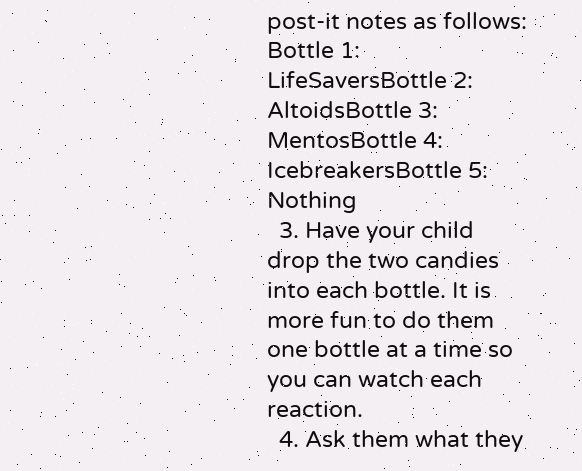post-it notes as follows: Bottle 1: LifeSaversBottle 2: AltoidsBottle 3: MentosBottle 4: IcebreakersBottle 5: Nothing
  3. Have your child drop the two candies into each bottle. It is more fun to do them one bottle at a time so you can watch each reaction.
  4. Ask them what they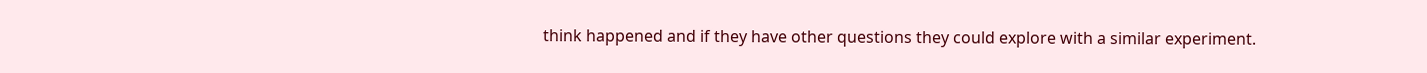think happened and if they have other questions they could explore with a similar experiment.